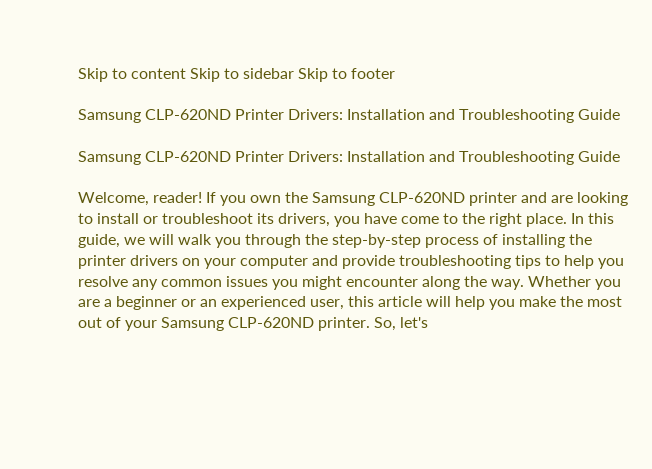Skip to content Skip to sidebar Skip to footer

Samsung CLP-620ND Printer Drivers: Installation and Troubleshooting Guide

Samsung CLP-620ND Printer Drivers: Installation and Troubleshooting Guide

Welcome, reader! If you own the Samsung CLP-620ND printer and are looking to install or troubleshoot its drivers, you have come to the right place. In this guide, we will walk you through the step-by-step process of installing the printer drivers on your computer and provide troubleshooting tips to help you resolve any common issues you might encounter along the way. Whether you are a beginner or an experienced user, this article will help you make the most out of your Samsung CLP-620ND printer. So, let's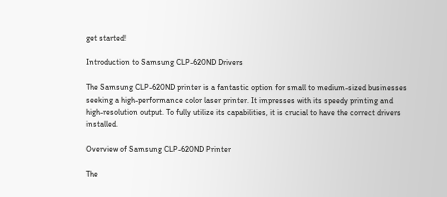get started!

Introduction to Samsung CLP-620ND Drivers

The Samsung CLP-620ND printer is a fantastic option for small to medium-sized businesses seeking a high-performance color laser printer. It impresses with its speedy printing and high-resolution output. To fully utilize its capabilities, it is crucial to have the correct drivers installed.

Overview of Samsung CLP-620ND Printer

The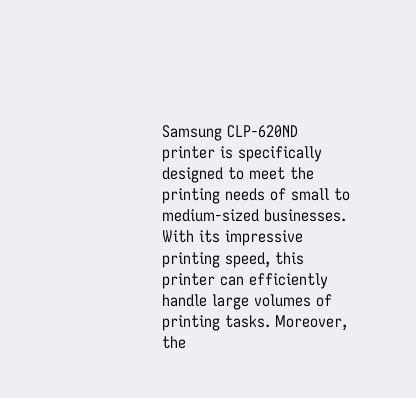Samsung CLP-620ND printer is specifically designed to meet the printing needs of small to medium-sized businesses. With its impressive printing speed, this printer can efficiently handle large volumes of printing tasks. Moreover, the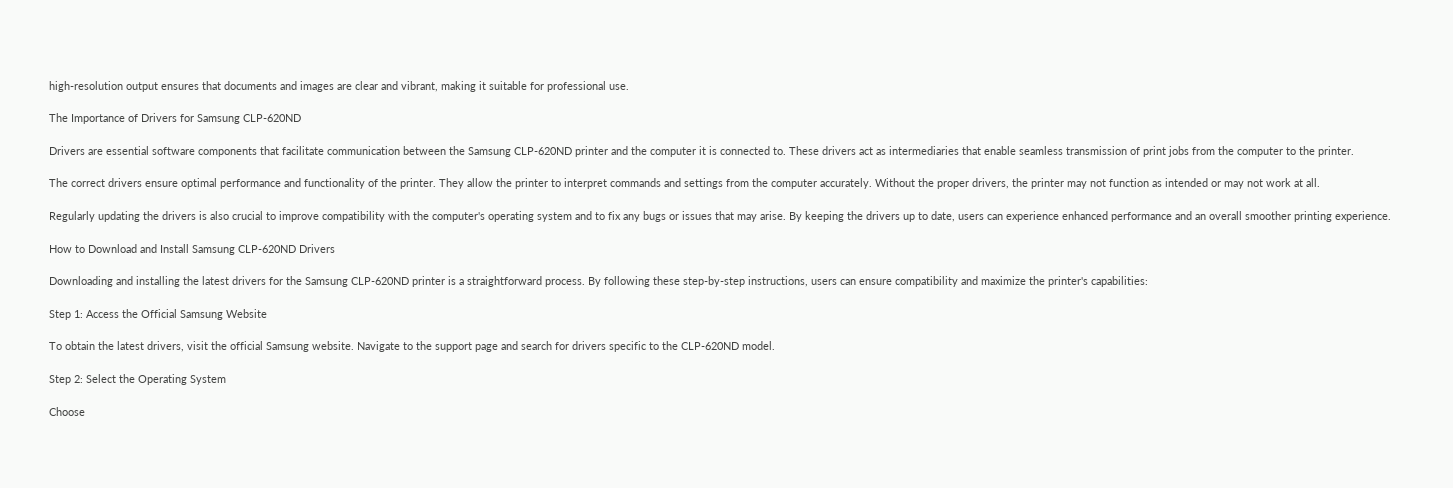high-resolution output ensures that documents and images are clear and vibrant, making it suitable for professional use.

The Importance of Drivers for Samsung CLP-620ND

Drivers are essential software components that facilitate communication between the Samsung CLP-620ND printer and the computer it is connected to. These drivers act as intermediaries that enable seamless transmission of print jobs from the computer to the printer.

The correct drivers ensure optimal performance and functionality of the printer. They allow the printer to interpret commands and settings from the computer accurately. Without the proper drivers, the printer may not function as intended or may not work at all.

Regularly updating the drivers is also crucial to improve compatibility with the computer's operating system and to fix any bugs or issues that may arise. By keeping the drivers up to date, users can experience enhanced performance and an overall smoother printing experience.

How to Download and Install Samsung CLP-620ND Drivers

Downloading and installing the latest drivers for the Samsung CLP-620ND printer is a straightforward process. By following these step-by-step instructions, users can ensure compatibility and maximize the printer's capabilities:

Step 1: Access the Official Samsung Website

To obtain the latest drivers, visit the official Samsung website. Navigate to the support page and search for drivers specific to the CLP-620ND model.

Step 2: Select the Operating System

Choose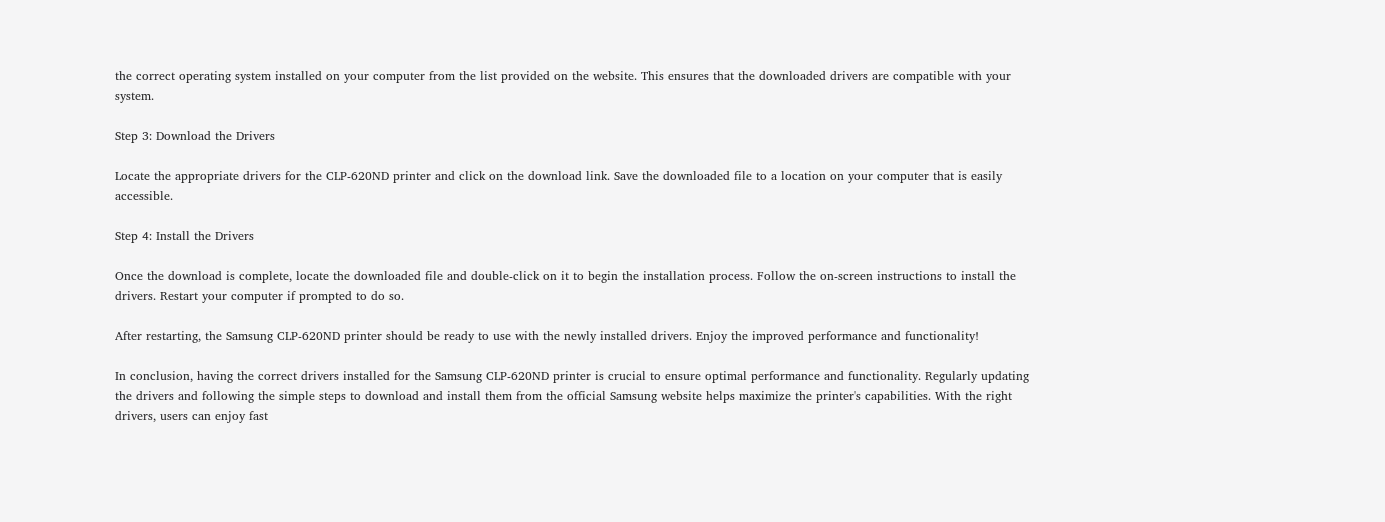the correct operating system installed on your computer from the list provided on the website. This ensures that the downloaded drivers are compatible with your system.

Step 3: Download the Drivers

Locate the appropriate drivers for the CLP-620ND printer and click on the download link. Save the downloaded file to a location on your computer that is easily accessible.

Step 4: Install the Drivers

Once the download is complete, locate the downloaded file and double-click on it to begin the installation process. Follow the on-screen instructions to install the drivers. Restart your computer if prompted to do so.

After restarting, the Samsung CLP-620ND printer should be ready to use with the newly installed drivers. Enjoy the improved performance and functionality!

In conclusion, having the correct drivers installed for the Samsung CLP-620ND printer is crucial to ensure optimal performance and functionality. Regularly updating the drivers and following the simple steps to download and install them from the official Samsung website helps maximize the printer's capabilities. With the right drivers, users can enjoy fast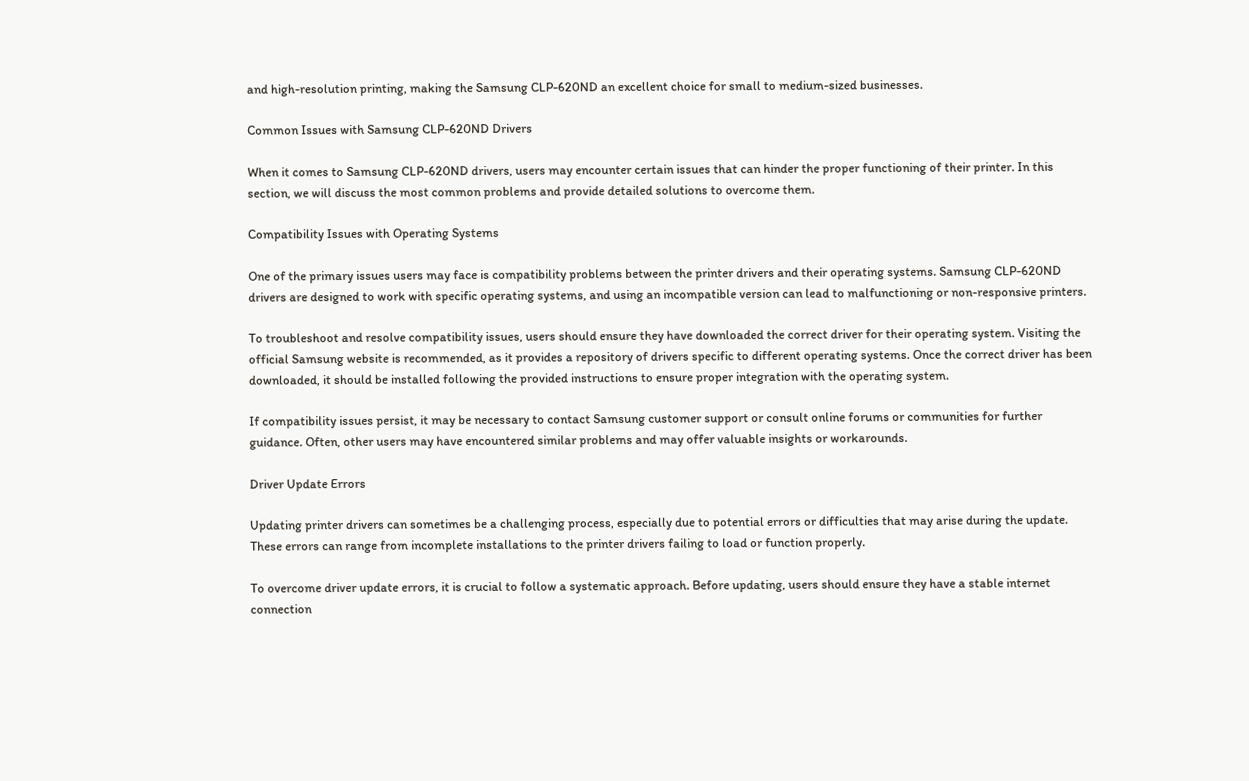and high-resolution printing, making the Samsung CLP-620ND an excellent choice for small to medium-sized businesses.

Common Issues with Samsung CLP-620ND Drivers

When it comes to Samsung CLP-620ND drivers, users may encounter certain issues that can hinder the proper functioning of their printer. In this section, we will discuss the most common problems and provide detailed solutions to overcome them.

Compatibility Issues with Operating Systems

One of the primary issues users may face is compatibility problems between the printer drivers and their operating systems. Samsung CLP-620ND drivers are designed to work with specific operating systems, and using an incompatible version can lead to malfunctioning or non-responsive printers.

To troubleshoot and resolve compatibility issues, users should ensure they have downloaded the correct driver for their operating system. Visiting the official Samsung website is recommended, as it provides a repository of drivers specific to different operating systems. Once the correct driver has been downloaded, it should be installed following the provided instructions to ensure proper integration with the operating system.

If compatibility issues persist, it may be necessary to contact Samsung customer support or consult online forums or communities for further guidance. Often, other users may have encountered similar problems and may offer valuable insights or workarounds.

Driver Update Errors

Updating printer drivers can sometimes be a challenging process, especially due to potential errors or difficulties that may arise during the update. These errors can range from incomplete installations to the printer drivers failing to load or function properly.

To overcome driver update errors, it is crucial to follow a systematic approach. Before updating, users should ensure they have a stable internet connection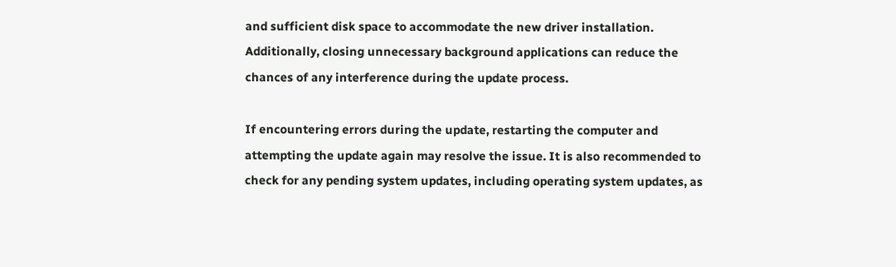and sufficient disk space to accommodate the new driver installation. Additionally, closing unnecessary background applications can reduce the chances of any interference during the update process.

If encountering errors during the update, restarting the computer and attempting the update again may resolve the issue. It is also recommended to check for any pending system updates, including operating system updates, as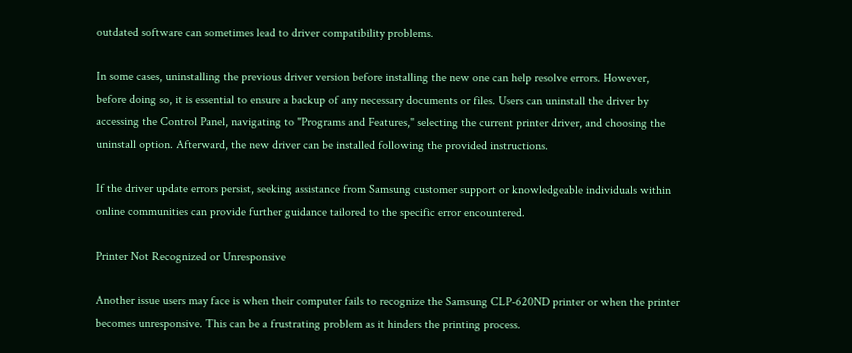outdated software can sometimes lead to driver compatibility problems.

In some cases, uninstalling the previous driver version before installing the new one can help resolve errors. However, before doing so, it is essential to ensure a backup of any necessary documents or files. Users can uninstall the driver by accessing the Control Panel, navigating to "Programs and Features," selecting the current printer driver, and choosing the uninstall option. Afterward, the new driver can be installed following the provided instructions.

If the driver update errors persist, seeking assistance from Samsung customer support or knowledgeable individuals within online communities can provide further guidance tailored to the specific error encountered.

Printer Not Recognized or Unresponsive

Another issue users may face is when their computer fails to recognize the Samsung CLP-620ND printer or when the printer becomes unresponsive. This can be a frustrating problem as it hinders the printing process.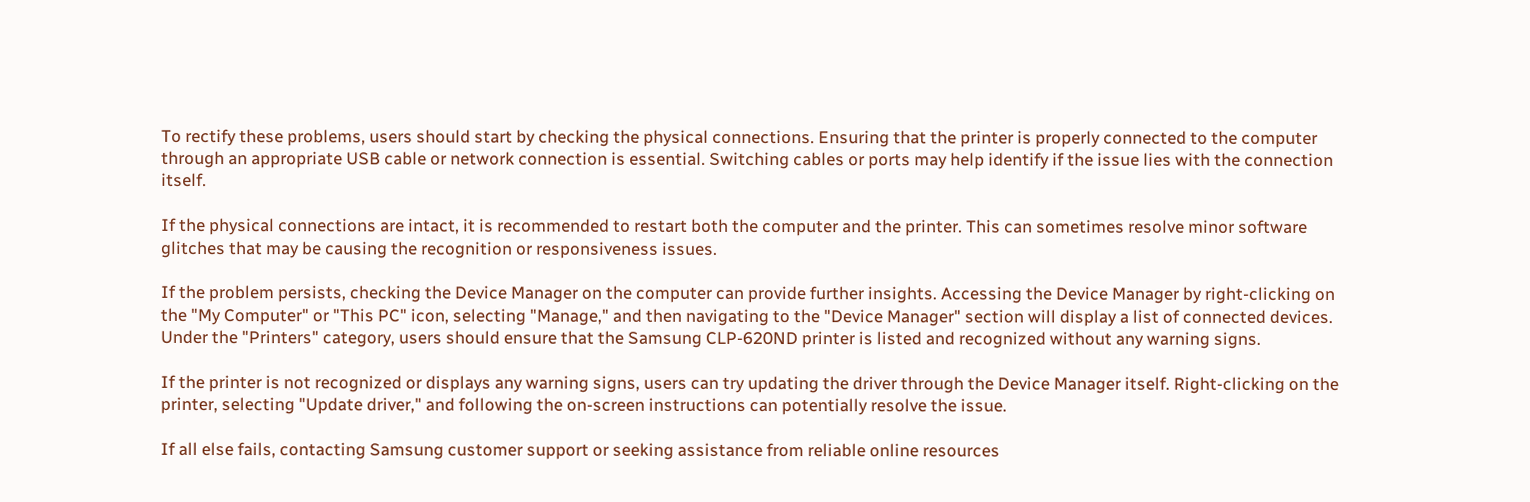To rectify these problems, users should start by checking the physical connections. Ensuring that the printer is properly connected to the computer through an appropriate USB cable or network connection is essential. Switching cables or ports may help identify if the issue lies with the connection itself.

If the physical connections are intact, it is recommended to restart both the computer and the printer. This can sometimes resolve minor software glitches that may be causing the recognition or responsiveness issues.

If the problem persists, checking the Device Manager on the computer can provide further insights. Accessing the Device Manager by right-clicking on the "My Computer" or "This PC" icon, selecting "Manage," and then navigating to the "Device Manager" section will display a list of connected devices. Under the "Printers" category, users should ensure that the Samsung CLP-620ND printer is listed and recognized without any warning signs.

If the printer is not recognized or displays any warning signs, users can try updating the driver through the Device Manager itself. Right-clicking on the printer, selecting "Update driver," and following the on-screen instructions can potentially resolve the issue.

If all else fails, contacting Samsung customer support or seeking assistance from reliable online resources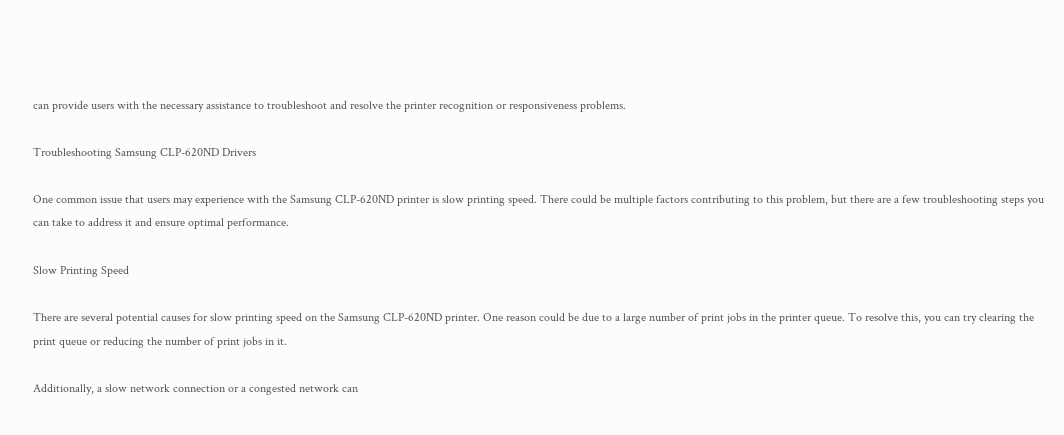can provide users with the necessary assistance to troubleshoot and resolve the printer recognition or responsiveness problems.

Troubleshooting Samsung CLP-620ND Drivers

One common issue that users may experience with the Samsung CLP-620ND printer is slow printing speed. There could be multiple factors contributing to this problem, but there are a few troubleshooting steps you can take to address it and ensure optimal performance.

Slow Printing Speed

There are several potential causes for slow printing speed on the Samsung CLP-620ND printer. One reason could be due to a large number of print jobs in the printer queue. To resolve this, you can try clearing the print queue or reducing the number of print jobs in it.

Additionally, a slow network connection or a congested network can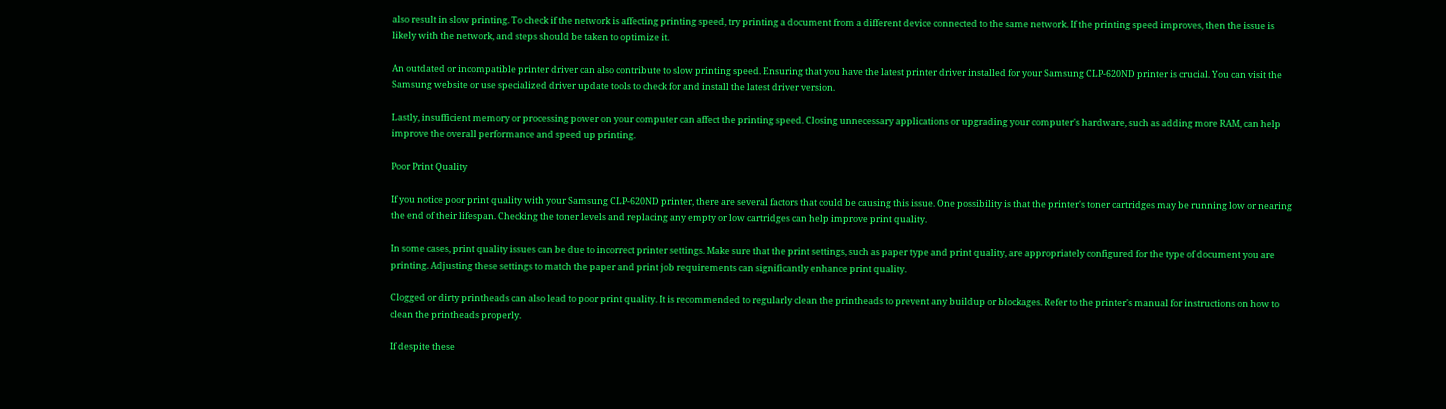also result in slow printing. To check if the network is affecting printing speed, try printing a document from a different device connected to the same network. If the printing speed improves, then the issue is likely with the network, and steps should be taken to optimize it.

An outdated or incompatible printer driver can also contribute to slow printing speed. Ensuring that you have the latest printer driver installed for your Samsung CLP-620ND printer is crucial. You can visit the Samsung website or use specialized driver update tools to check for and install the latest driver version.

Lastly, insufficient memory or processing power on your computer can affect the printing speed. Closing unnecessary applications or upgrading your computer's hardware, such as adding more RAM, can help improve the overall performance and speed up printing.

Poor Print Quality

If you notice poor print quality with your Samsung CLP-620ND printer, there are several factors that could be causing this issue. One possibility is that the printer's toner cartridges may be running low or nearing the end of their lifespan. Checking the toner levels and replacing any empty or low cartridges can help improve print quality.

In some cases, print quality issues can be due to incorrect printer settings. Make sure that the print settings, such as paper type and print quality, are appropriately configured for the type of document you are printing. Adjusting these settings to match the paper and print job requirements can significantly enhance print quality.

Clogged or dirty printheads can also lead to poor print quality. It is recommended to regularly clean the printheads to prevent any buildup or blockages. Refer to the printer's manual for instructions on how to clean the printheads properly.

If despite these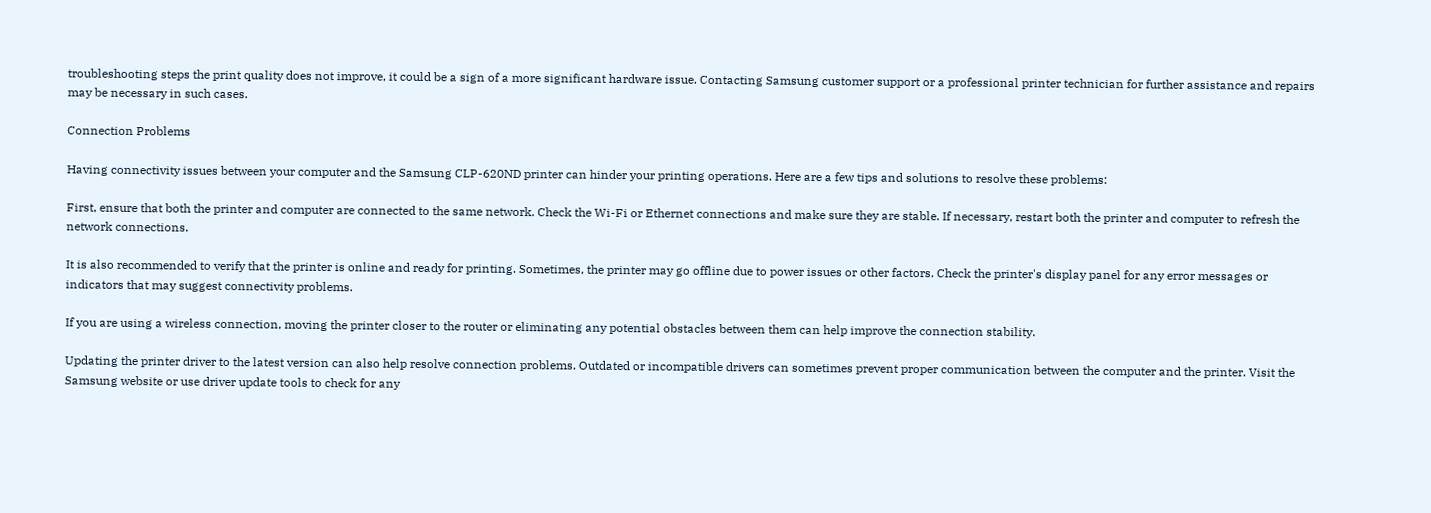troubleshooting steps the print quality does not improve, it could be a sign of a more significant hardware issue. Contacting Samsung customer support or a professional printer technician for further assistance and repairs may be necessary in such cases.

Connection Problems

Having connectivity issues between your computer and the Samsung CLP-620ND printer can hinder your printing operations. Here are a few tips and solutions to resolve these problems:

First, ensure that both the printer and computer are connected to the same network. Check the Wi-Fi or Ethernet connections and make sure they are stable. If necessary, restart both the printer and computer to refresh the network connections.

It is also recommended to verify that the printer is online and ready for printing. Sometimes, the printer may go offline due to power issues or other factors. Check the printer's display panel for any error messages or indicators that may suggest connectivity problems.

If you are using a wireless connection, moving the printer closer to the router or eliminating any potential obstacles between them can help improve the connection stability.

Updating the printer driver to the latest version can also help resolve connection problems. Outdated or incompatible drivers can sometimes prevent proper communication between the computer and the printer. Visit the Samsung website or use driver update tools to check for any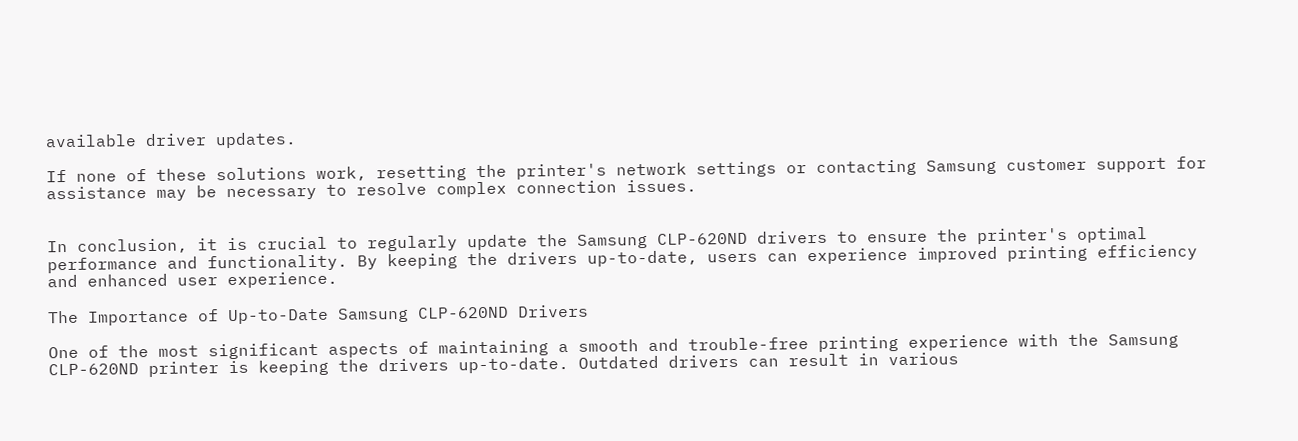available driver updates.

If none of these solutions work, resetting the printer's network settings or contacting Samsung customer support for assistance may be necessary to resolve complex connection issues.


In conclusion, it is crucial to regularly update the Samsung CLP-620ND drivers to ensure the printer's optimal performance and functionality. By keeping the drivers up-to-date, users can experience improved printing efficiency and enhanced user experience.

The Importance of Up-to-Date Samsung CLP-620ND Drivers

One of the most significant aspects of maintaining a smooth and trouble-free printing experience with the Samsung CLP-620ND printer is keeping the drivers up-to-date. Outdated drivers can result in various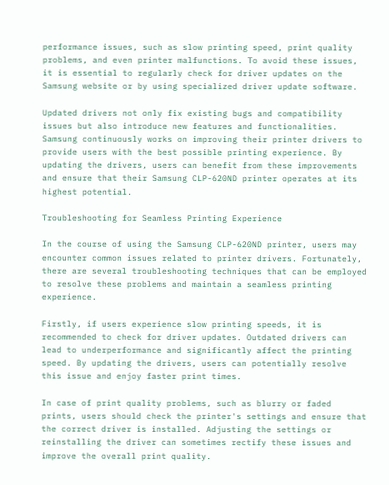performance issues, such as slow printing speed, print quality problems, and even printer malfunctions. To avoid these issues, it is essential to regularly check for driver updates on the Samsung website or by using specialized driver update software.

Updated drivers not only fix existing bugs and compatibility issues but also introduce new features and functionalities. Samsung continuously works on improving their printer drivers to provide users with the best possible printing experience. By updating the drivers, users can benefit from these improvements and ensure that their Samsung CLP-620ND printer operates at its highest potential.

Troubleshooting for Seamless Printing Experience

In the course of using the Samsung CLP-620ND printer, users may encounter common issues related to printer drivers. Fortunately, there are several troubleshooting techniques that can be employed to resolve these problems and maintain a seamless printing experience.

Firstly, if users experience slow printing speeds, it is recommended to check for driver updates. Outdated drivers can lead to underperformance and significantly affect the printing speed. By updating the drivers, users can potentially resolve this issue and enjoy faster print times.

In case of print quality problems, such as blurry or faded prints, users should check the printer's settings and ensure that the correct driver is installed. Adjusting the settings or reinstalling the driver can sometimes rectify these issues and improve the overall print quality.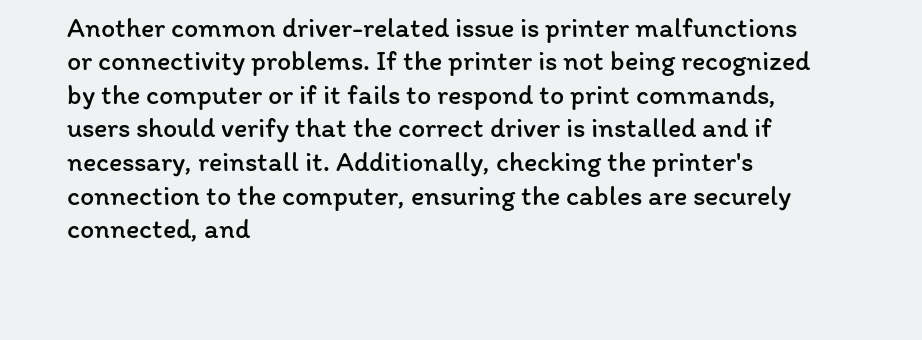Another common driver-related issue is printer malfunctions or connectivity problems. If the printer is not being recognized by the computer or if it fails to respond to print commands, users should verify that the correct driver is installed and if necessary, reinstall it. Additionally, checking the printer's connection to the computer, ensuring the cables are securely connected, and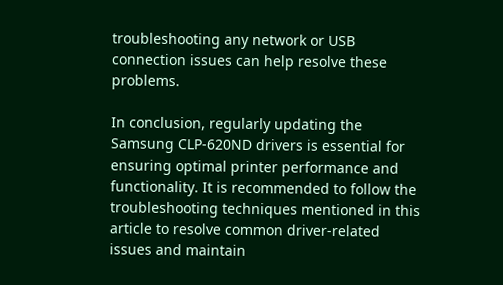troubleshooting any network or USB connection issues can help resolve these problems.

In conclusion, regularly updating the Samsung CLP-620ND drivers is essential for ensuring optimal printer performance and functionality. It is recommended to follow the troubleshooting techniques mentioned in this article to resolve common driver-related issues and maintain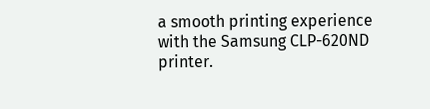a smooth printing experience with the Samsung CLP-620ND printer.